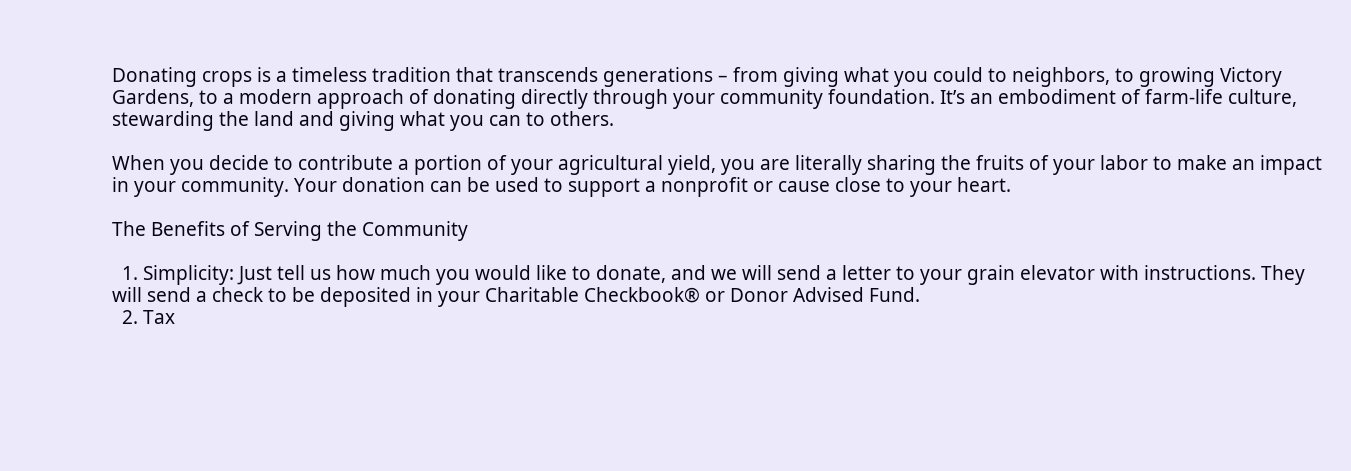Donating crops is a timeless tradition that transcends generations – from giving what you could to neighbors, to growing Victory Gardens, to a modern approach of donating directly through your community foundation. It’s an embodiment of farm-life culture, stewarding the land and giving what you can to others.

When you decide to contribute a portion of your agricultural yield, you are literally sharing the fruits of your labor to make an impact in your community. Your donation can be used to support a nonprofit or cause close to your heart.

The Benefits of Serving the Community

  1. Simplicity: Just tell us how much you would like to donate, and we will send a letter to your grain elevator with instructions. They will send a check to be deposited in your Charitable Checkbook® or Donor Advised Fund.
  2. Tax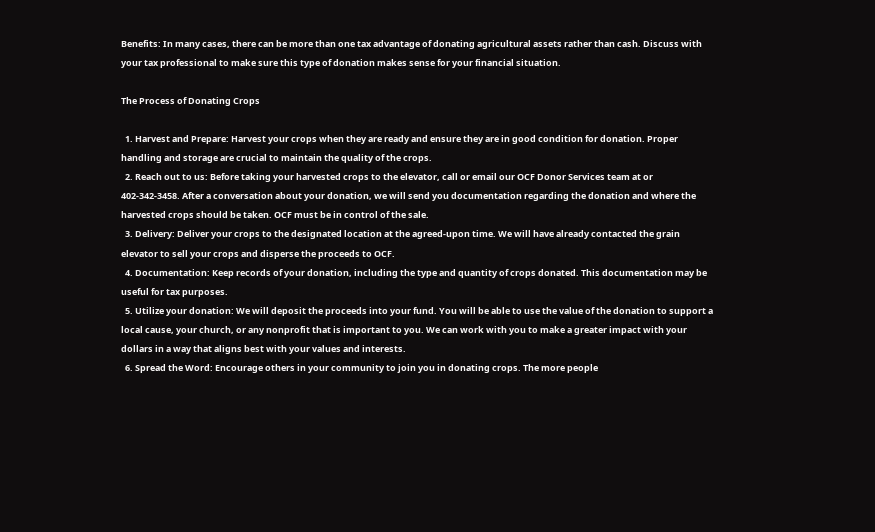Benefits: In many cases, there can be more than one tax advantage of donating agricultural assets rather than cash. Discuss with your tax professional to make sure this type of donation makes sense for your financial situation.

The Process of Donating Crops

  1. Harvest and Prepare: Harvest your crops when they are ready and ensure they are in good condition for donation. Proper handling and storage are crucial to maintain the quality of the crops.
  2. Reach out to us: Before taking your harvested crops to the elevator, call or email our OCF Donor Services team at or 402-342-3458. After a conversation about your donation, we will send you documentation regarding the donation and where the harvested crops should be taken. OCF must be in control of the sale.
  3. Delivery: Deliver your crops to the designated location at the agreed-upon time. We will have already contacted the grain elevator to sell your crops and disperse the proceeds to OCF.
  4. Documentation: Keep records of your donation, including the type and quantity of crops donated. This documentation may be useful for tax purposes.
  5. Utilize your donation: We will deposit the proceeds into your fund. You will be able to use the value of the donation to support a local cause, your church, or any nonprofit that is important to you. We can work with you to make a greater impact with your dollars in a way that aligns best with your values and interests.
  6. Spread the Word: Encourage others in your community to join you in donating crops. The more people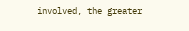involved, the greater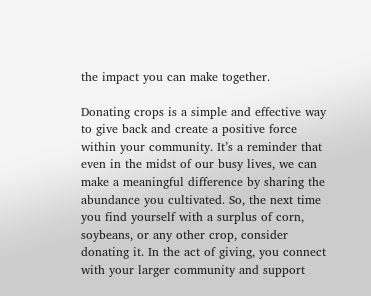the impact you can make together.

Donating crops is a simple and effective way to give back and create a positive force within your community. It’s a reminder that even in the midst of our busy lives, we can make a meaningful difference by sharing the abundance you cultivated. So, the next time you find yourself with a surplus of corn, soybeans, or any other crop, consider donating it. In the act of giving, you connect with your larger community and support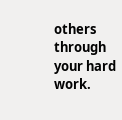others through your hard work.